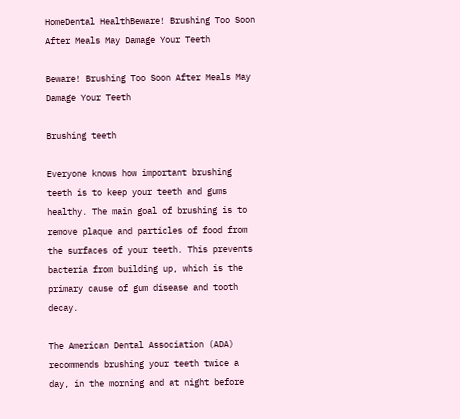HomeDental HealthBeware! Brushing Too Soon After Meals May Damage Your Teeth

Beware! Brushing Too Soon After Meals May Damage Your Teeth

Brushing teeth

Everyone knows how important brushing teeth is to keep your teeth and gums healthy. The main goal of brushing is to remove plaque and particles of food from the surfaces of your teeth. This prevents bacteria from building up, which is the primary cause of gum disease and tooth decay.

The American Dental Association (ADA) recommends brushing your teeth twice a day, in the morning and at night before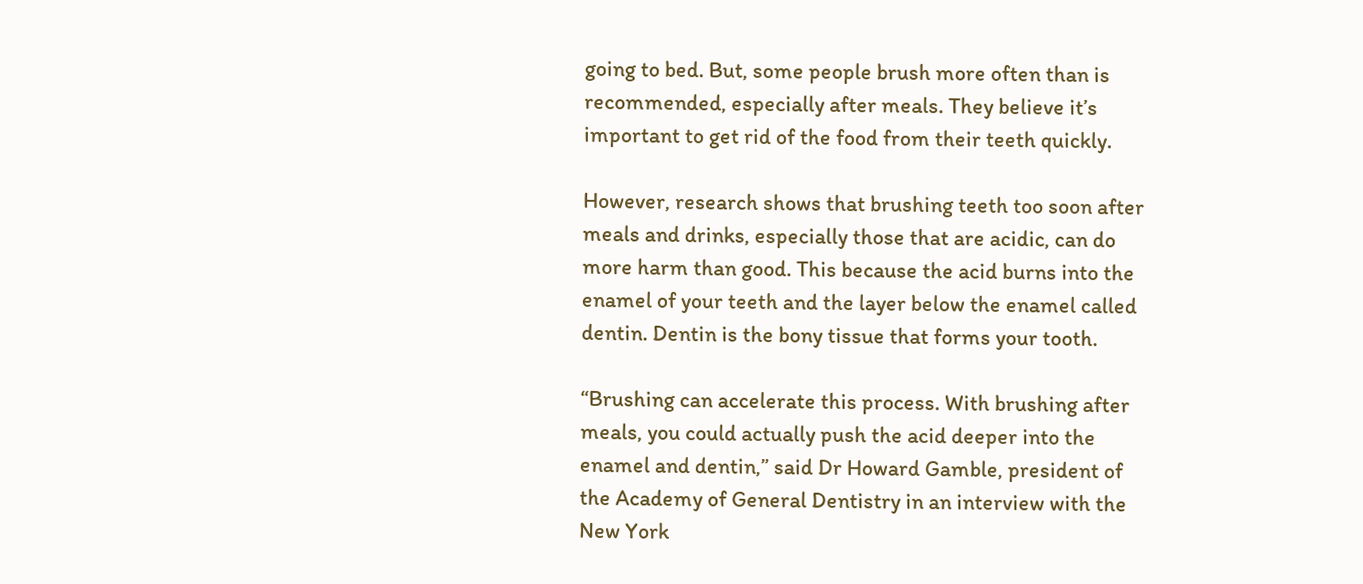going to bed. But, some people brush more often than is recommended, especially after meals. They believe it’s important to get rid of the food from their teeth quickly.

However, research shows that brushing teeth too soon after meals and drinks, especially those that are acidic, can do more harm than good. This because the acid burns into the enamel of your teeth and the layer below the enamel called dentin. Dentin is the bony tissue that forms your tooth.

“Brushing can accelerate this process. With brushing after meals, you could actually push the acid deeper into the enamel and dentin,” said Dr Howard Gamble, president of the Academy of General Dentistry in an interview with the New York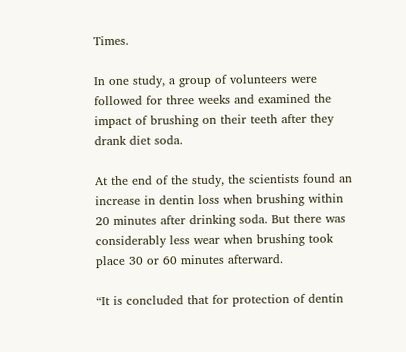Times.

In one study, a group of volunteers were followed for three weeks and examined the impact of brushing on their teeth after they drank diet soda.

At the end of the study, the scientists found an increase in dentin loss when brushing within 20 minutes after drinking soda. But there was considerably less wear when brushing took place 30 or 60 minutes afterward.

“It is concluded that for protection of dentin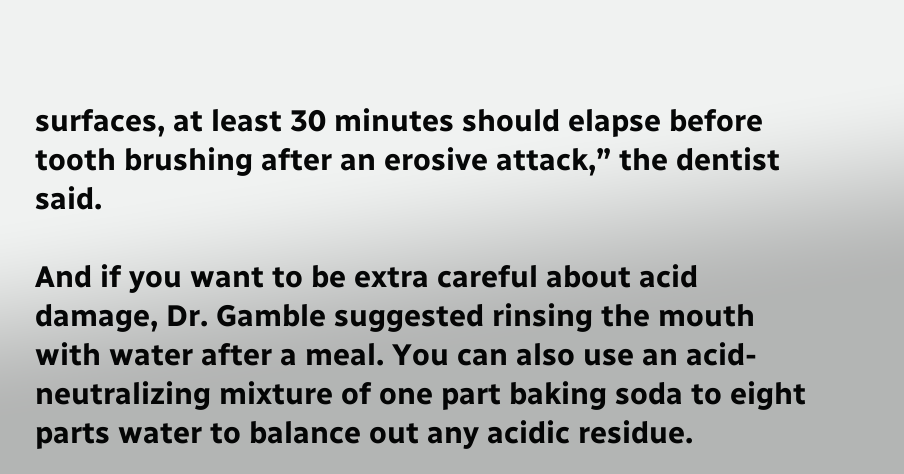surfaces, at least 30 minutes should elapse before tooth brushing after an erosive attack,” the dentist said.

And if you want to be extra careful about acid damage, Dr. Gamble suggested rinsing the mouth with water after a meal. You can also use an acid-neutralizing mixture of one part baking soda to eight parts water to balance out any acidic residue.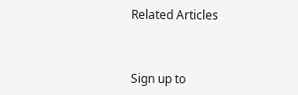Related Articles



Sign up to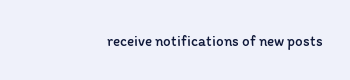receive notifications of new posts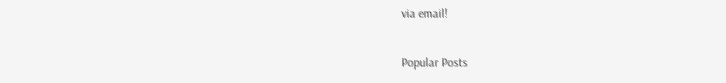via email!

Popular Posts